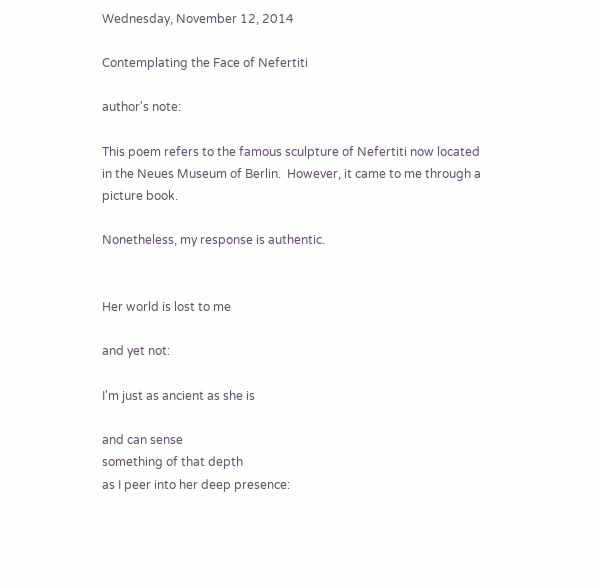Wednesday, November 12, 2014

Contemplating the Face of Nefertiti

author's note:

This poem refers to the famous sculpture of Nefertiti now located in the Neues Museum of Berlin.  However, it came to me through a picture book.

Nonetheless, my response is authentic.


Her world is lost to me

and yet not:

I'm just as ancient as she is

and can sense
something of that depth
as I peer into her deep presence: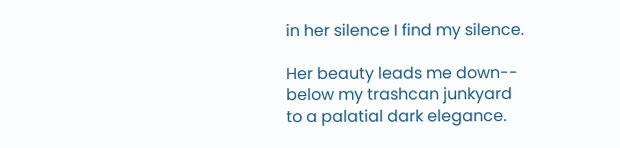in her silence I find my silence.

Her beauty leads me down--
below my trashcan junkyard
to a palatial dark elegance.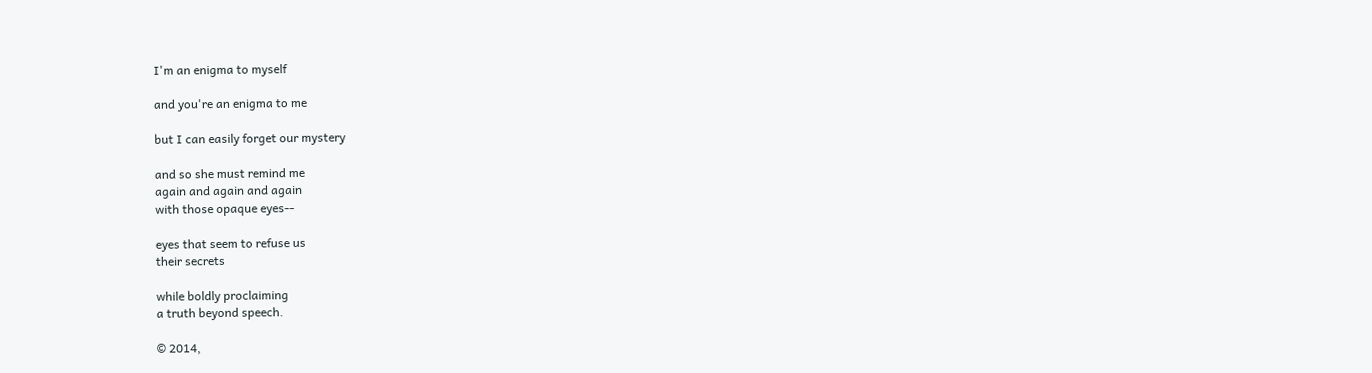I'm an enigma to myself

and you're an enigma to me

but I can easily forget our mystery

and so she must remind me
again and again and again
with those opaque eyes--

eyes that seem to refuse us
their secrets

while boldly proclaiming
a truth beyond speech.

© 2014,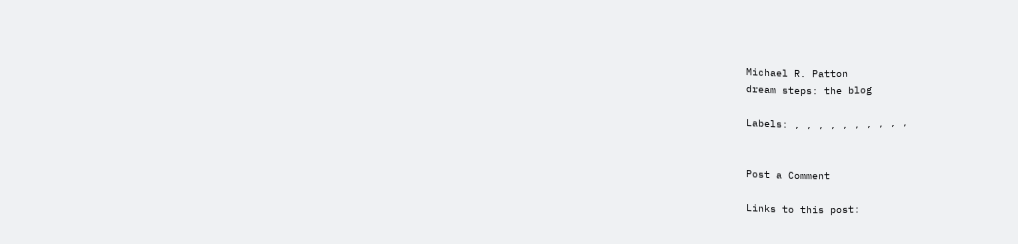Michael R. Patton
dream steps: the blog

Labels: , , , , , , , , , ,


Post a Comment

Links to this post: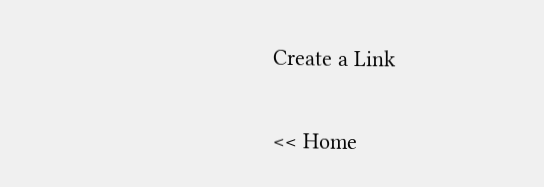Create a Link

<< Home